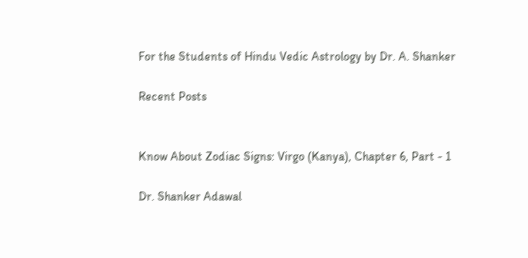For the Students of Hindu Vedic Astrology by Dr. A. Shanker

Recent Posts


Know About Zodiac Signs: Virgo (Kanya), Chapter 6, Part - 1

Dr. Shanker Adawal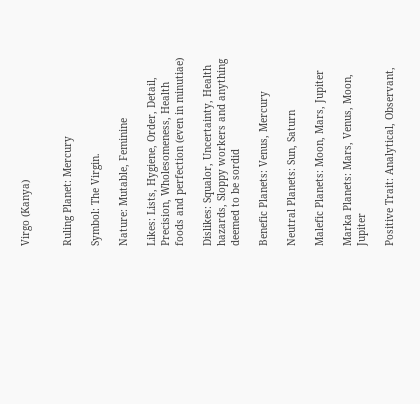Virgo (Kanya)


Ruling Planet: Mercury

Symbol: The Virgin.

Nature: Mutable, Feminine

Likes: Lists, Hygiene, Order, Detail, Precision, Wholesomeness, Health foods and perfection (even in minutiae)

Dislikes: Squalor, Uncertainty, Health hazards, Sloppy workers and anything deemed to be sordid

Benefic Planets: Venus, Mercury

Neutral Planets: Sun, Saturn

Malefic Planets: Moon, Mars, Jupiter

Marka Planets: Mars, Venus, Moon, Jupiter

Positive Trait: Analytical, Observant,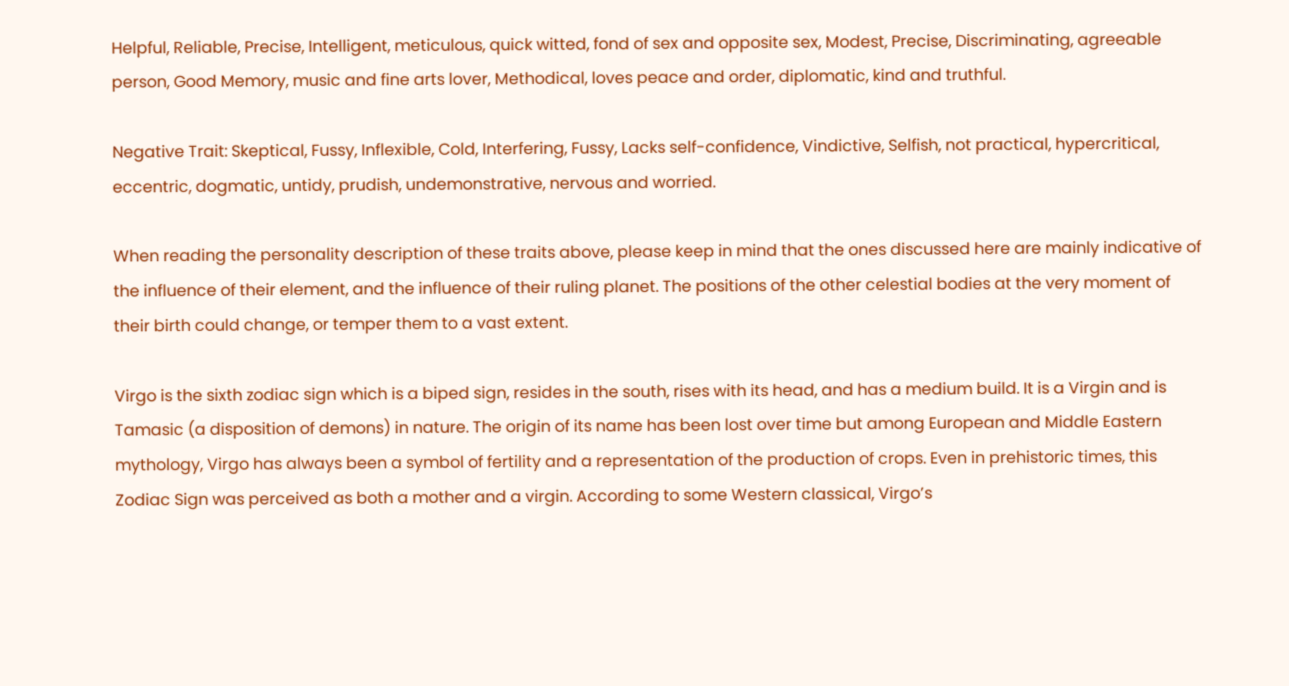Helpful, Reliable, Precise, Intelligent, meticulous, quick witted, fond of sex and opposite sex, Modest, Precise, Discriminating, agreeable person, Good Memory, music and fine arts lover, Methodical, loves peace and order, diplomatic, kind and truthful.

Negative Trait: Skeptical, Fussy, Inflexible, Cold, Interfering, Fussy, Lacks self-confidence, Vindictive, Selfish, not practical, hypercritical, eccentric, dogmatic, untidy, prudish, undemonstrative, nervous and worried.

When reading the personality description of these traits above, please keep in mind that the ones discussed here are mainly indicative of the influence of their element, and the influence of their ruling planet. The positions of the other celestial bodies at the very moment of their birth could change, or temper them to a vast extent.

Virgo is the sixth zodiac sign which is a biped sign, resides in the south, rises with its head, and has a medium build. It is a Virgin and is Tamasic (a disposition of demons) in nature. The origin of its name has been lost over time but among European and Middle Eastern mythology, Virgo has always been a symbol of fertility and a representation of the production of crops. Even in prehistoric times, this Zodiac Sign was perceived as both a mother and a virgin. According to some Western classical, Virgo’s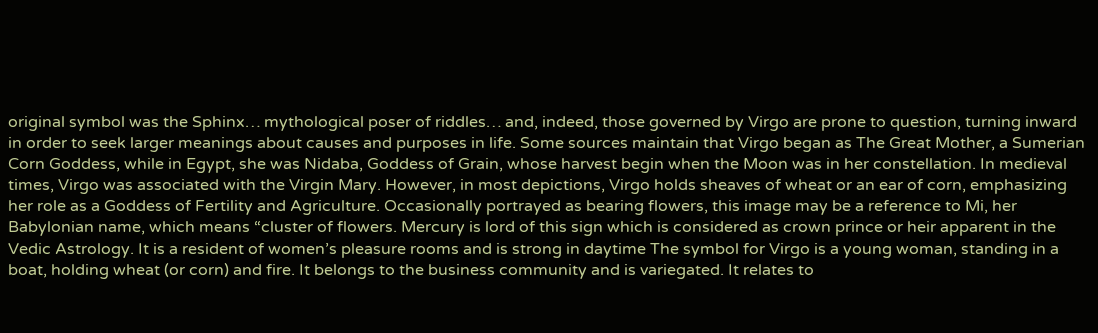original symbol was the Sphinx… mythological poser of riddles… and, indeed, those governed by Virgo are prone to question, turning inward in order to seek larger meanings about causes and purposes in life. Some sources maintain that Virgo began as The Great Mother, a Sumerian Corn Goddess, while in Egypt, she was Nidaba, Goddess of Grain, whose harvest begin when the Moon was in her constellation. In medieval times, Virgo was associated with the Virgin Mary. However, in most depictions, Virgo holds sheaves of wheat or an ear of corn, emphasizing her role as a Goddess of Fertility and Agriculture. Occasionally portrayed as bearing flowers, this image may be a reference to Mi, her Babylonian name, which means “cluster of flowers. Mercury is lord of this sign which is considered as crown prince or heir apparent in the Vedic Astrology. It is a resident of women’s pleasure rooms and is strong in daytime The symbol for Virgo is a young woman, standing in a boat, holding wheat (or corn) and fire. It belongs to the business community and is variegated. It relates to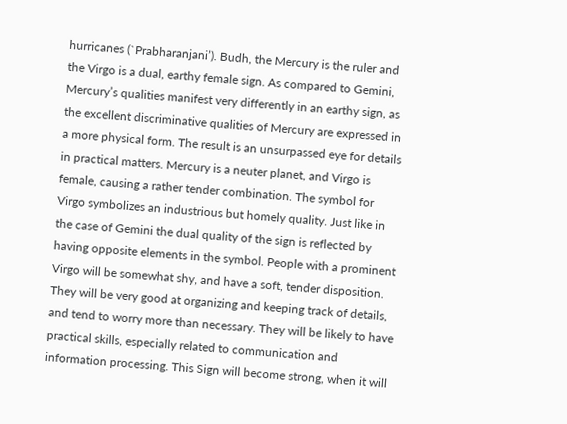hurricanes (`Prabharanjani’). Budh, the Mercury is the ruler and the Virgo is a dual, earthy female sign. As compared to Gemini, Mercury’s qualities manifest very differently in an earthy sign, as the excellent discriminative qualities of Mercury are expressed in a more physical form. The result is an unsurpassed eye for details in practical matters. Mercury is a neuter planet, and Virgo is female, causing a rather tender combination. The symbol for Virgo symbolizes an industrious but homely quality. Just like in the case of Gemini the dual quality of the sign is reflected by having opposite elements in the symbol. People with a prominent Virgo will be somewhat shy, and have a soft, tender disposition. They will be very good at organizing and keeping track of details, and tend to worry more than necessary. They will be likely to have practical skills, especially related to communication and information processing. This Sign will become strong, when it will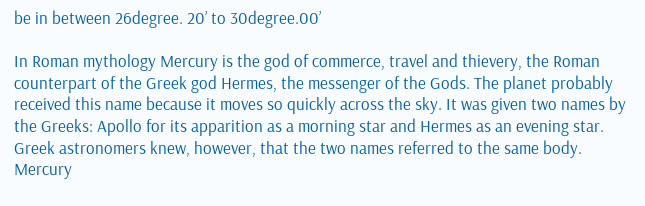be in between 26degree. 20’ to 30degree.00’

In Roman mythology Mercury is the god of commerce, travel and thievery, the Roman counterpart of the Greek god Hermes, the messenger of the Gods. The planet probably received this name because it moves so quickly across the sky. It was given two names by the Greeks: Apollo for its apparition as a morning star and Hermes as an evening star. Greek astronomers knew, however, that the two names referred to the same body. Mercury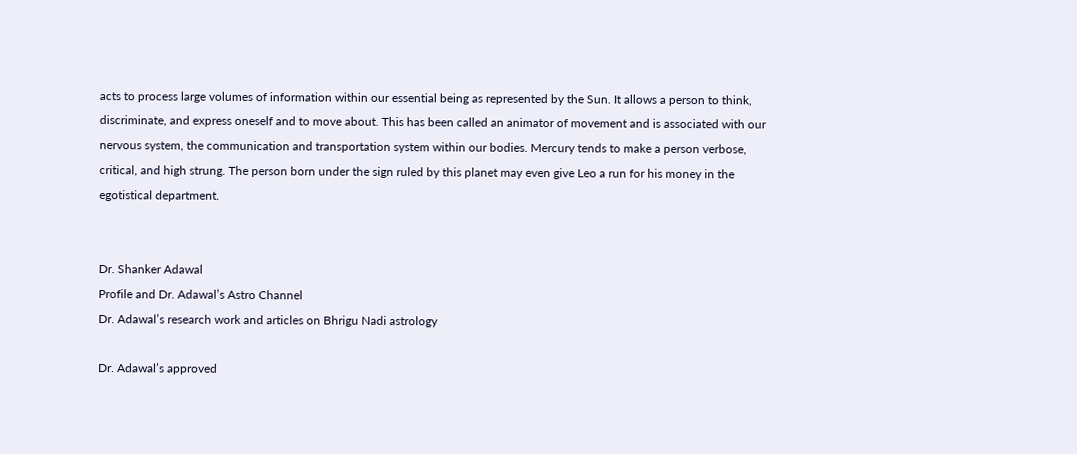acts to process large volumes of information within our essential being as represented by the Sun. It allows a person to think, discriminate, and express oneself and to move about. This has been called an animator of movement and is associated with our nervous system, the communication and transportation system within our bodies. Mercury tends to make a person verbose, critical, and high strung. The person born under the sign ruled by this planet may even give Leo a run for his money in the egotistical department.


Dr. Shanker Adawal
Profile and Dr. Adawal’s Astro Channel
Dr. Adawal’s research work and articles on Bhrigu Nadi astrology

Dr. Adawal’s approved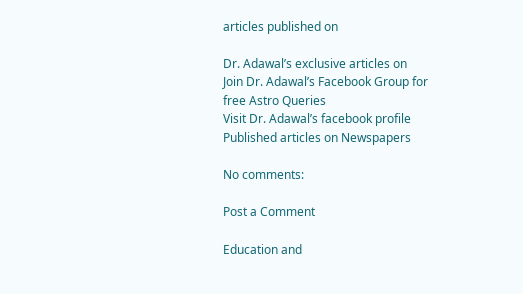articles published on

Dr. Adawal’s exclusive articles on
Join Dr. Adawal’s Facebook Group for free Astro Queries
Visit Dr. Adawal’s facebook profile
Published articles on Newspapers

No comments:

Post a Comment

Education and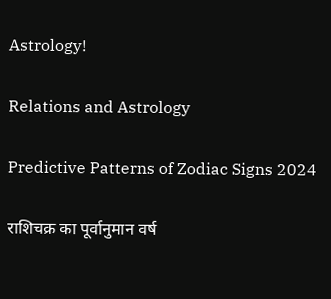Astrology!

Relations and Astrology

Predictive Patterns of Zodiac Signs 2024

राशिचक्र का पूर्वानुमान वर्ष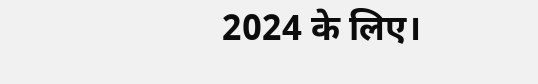2024 के लिए।